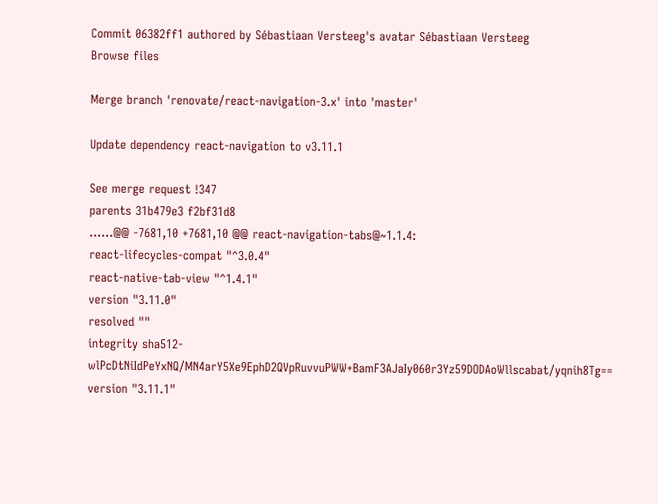Commit 06382ff1 authored by Sébastiaan Versteeg's avatar Sébastiaan Versteeg
Browse files

Merge branch 'renovate/react-navigation-3.x' into 'master'

Update dependency react-navigation to v3.11.1

See merge request !347
parents 31b479e3 f2bf31d8
......@@ -7681,10 +7681,10 @@ react-navigation-tabs@~1.1.4:
react-lifecycles-compat "^3.0.4"
react-native-tab-view "^1.4.1"
version "3.11.0"
resolved ""
integrity sha512-wlPcDtNiIdPeYxNQ/MN4arY5Xe9EphD2QVpRuvvuPWW+BamF3AJaIy060r3Yz59DODAoWllscabat/yqnih8Tg==
version "3.11.1"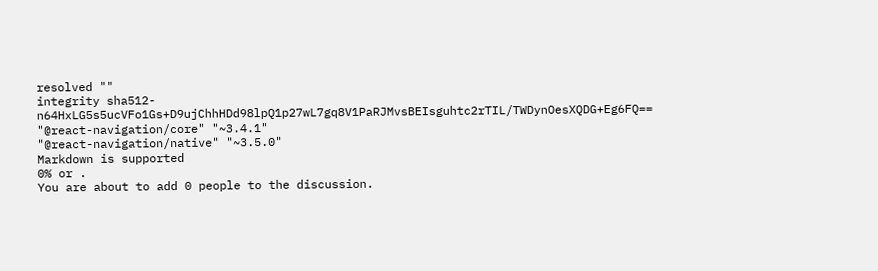resolved ""
integrity sha512-n64HxLG5s5ucVFo1Gs+D9ujChhHDd98lpQ1p27wL7gq8V1PaRJMvsBEIsguhtc2rTIL/TWDynOesXQDG+Eg6FQ==
"@react-navigation/core" "~3.4.1"
"@react-navigation/native" "~3.5.0"
Markdown is supported
0% or .
You are about to add 0 people to the discussion.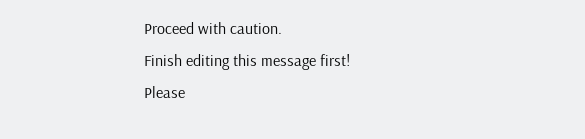Proceed with caution.
Finish editing this message first!
Please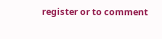register or to comment